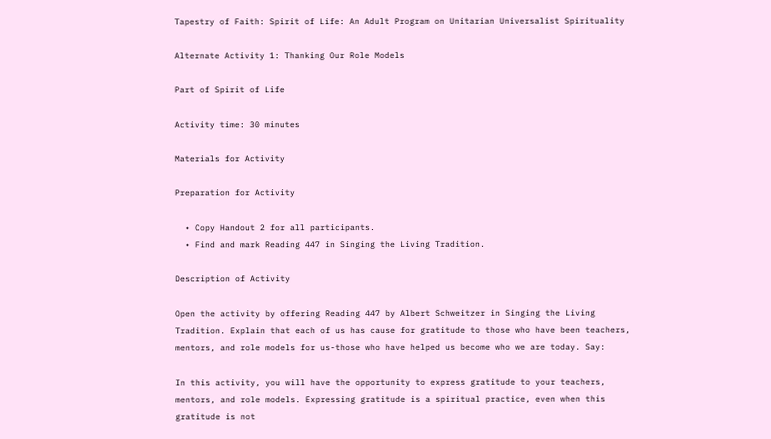Tapestry of Faith: Spirit of Life: An Adult Program on Unitarian Universalist Spirituality

Alternate Activity 1: Thanking Our Role Models

Part of Spirit of Life

Activity time: 30 minutes

Materials for Activity

Preparation for Activity

  • Copy Handout 2 for all participants.
  • Find and mark Reading 447 in Singing the Living Tradition.

Description of Activity

Open the activity by offering Reading 447 by Albert Schweitzer in Singing the Living Tradition. Explain that each of us has cause for gratitude to those who have been teachers, mentors, and role models for us-those who have helped us become who we are today. Say:

In this activity, you will have the opportunity to express gratitude to your teachers, mentors, and role models. Expressing gratitude is a spiritual practice, even when this gratitude is not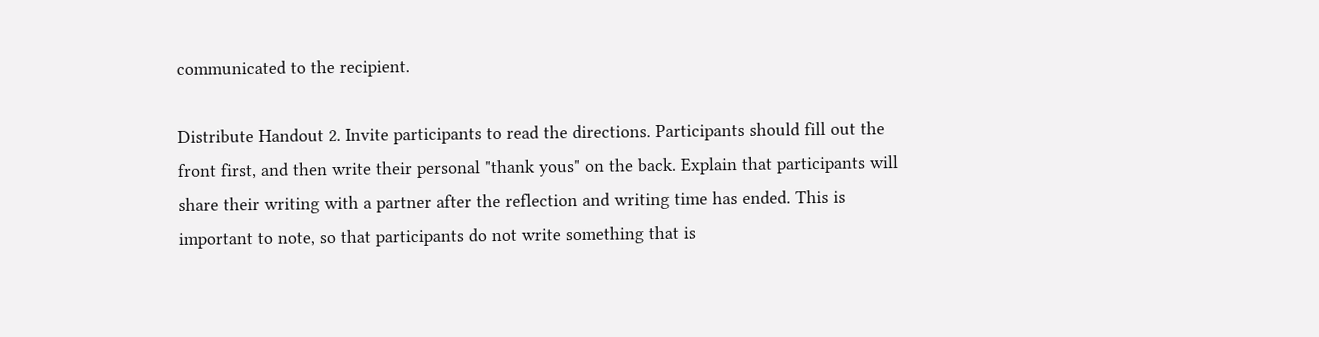communicated to the recipient.

Distribute Handout 2. Invite participants to read the directions. Participants should fill out the front first, and then write their personal "thank yous" on the back. Explain that participants will share their writing with a partner after the reflection and writing time has ended. This is important to note, so that participants do not write something that is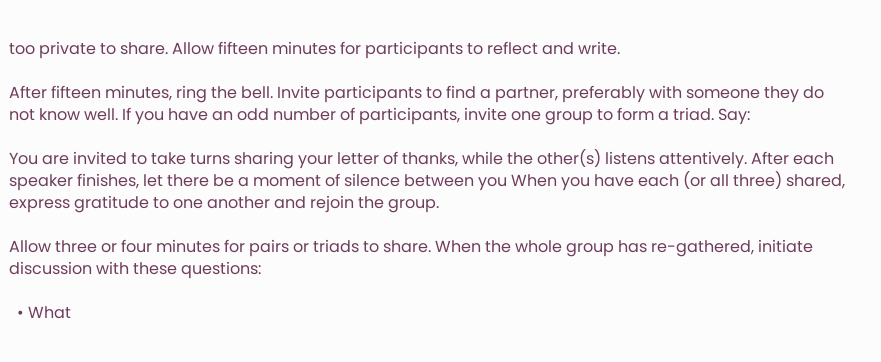too private to share. Allow fifteen minutes for participants to reflect and write.

After fifteen minutes, ring the bell. Invite participants to find a partner, preferably with someone they do not know well. If you have an odd number of participants, invite one group to form a triad. Say:

You are invited to take turns sharing your letter of thanks, while the other(s) listens attentively. After each speaker finishes, let there be a moment of silence between you When you have each (or all three) shared, express gratitude to one another and rejoin the group.

Allow three or four minutes for pairs or triads to share. When the whole group has re-gathered, initiate discussion with these questions:

  • What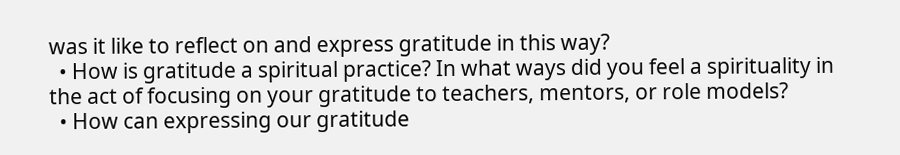was it like to reflect on and express gratitude in this way?
  • How is gratitude a spiritual practice? In what ways did you feel a spirituality in the act of focusing on your gratitude to teachers, mentors, or role models?
  • How can expressing our gratitude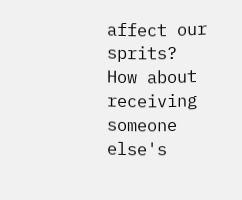affect our sprits? How about receiving someone else's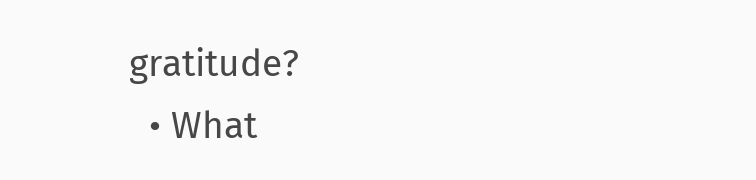gratitude?
  • What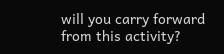will you carry forward from this activity?